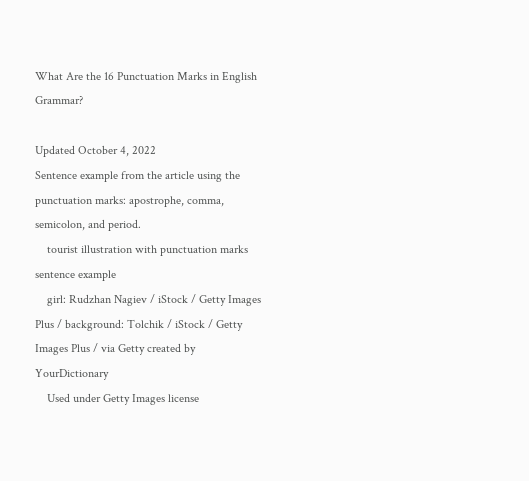What Are the 16 Punctuation Marks in English Grammar?

Updated October 4, 2022
Sentence example from the article using the punctuation marks: apostrophe, comma, semicolon, and period.
    tourist illustration with punctuation marks sentence example
    girl: Rudzhan Nagiev / iStock / Getty Images Plus / background: Tolchik / iStock / Getty Images Plus / via Getty created by YourDictionary
    Used under Getty Images license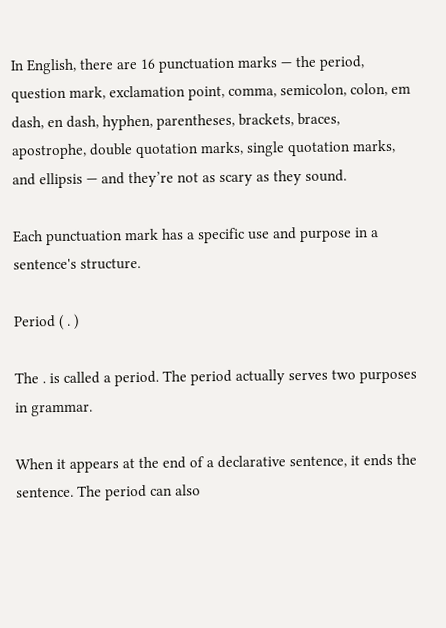In English, there are 16 punctuation marks — the period, question mark, exclamation point, comma, semicolon, colon, em dash, en dash, hyphen, parentheses, brackets, braces, apostrophe, double quotation marks, single quotation marks, and ellipsis — and they’re not as scary as they sound.

Each punctuation mark has a specific use and purpose in a sentence's structure.

Period ( . )

The . is called a period. The period actually serves two purposes in grammar.

When it appears at the end of a declarative sentence, it ends the sentence. The period can also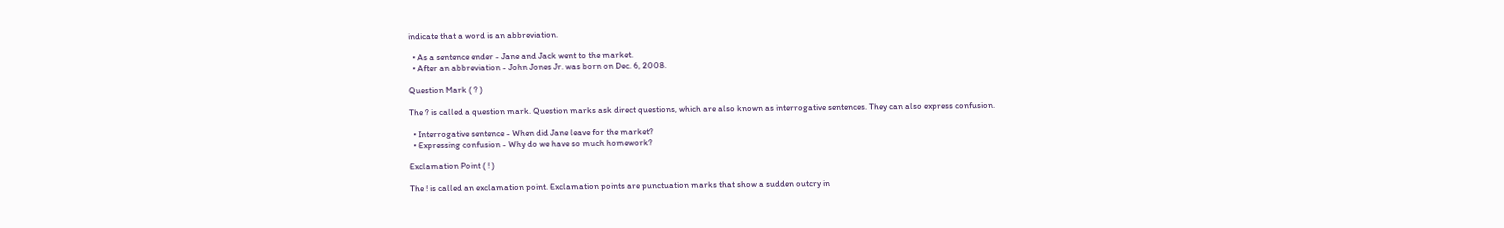indicate that a word is an abbreviation.

  • As a sentence ender - Jane and Jack went to the market.
  • After an abbreviation - John Jones Jr. was born on Dec. 6, 2008.

Question Mark ( ? )

The ? is called a question mark. Question marks ask direct questions, which are also known as interrogative sentences. They can also express confusion.

  • Interrogative sentence - When did Jane leave for the market?
  • Expressing confusion - Why do we have so much homework?

Exclamation Point ( ! )

The ! is called an exclamation point. Exclamation points are punctuation marks that show a sudden outcry in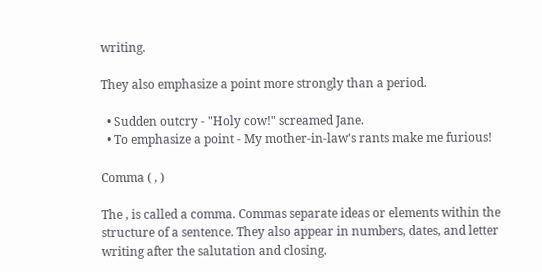writing.

They also emphasize a point more strongly than a period.

  • Sudden outcry - "Holy cow!" screamed Jane.
  • To emphasize a point - My mother-in-law's rants make me furious!

Comma ( , )

The , is called a comma. Commas separate ideas or elements within the structure of a sentence. They also appear in numbers, dates, and letter writing after the salutation and closing.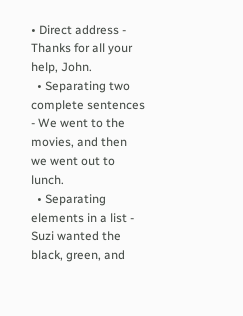• Direct address - Thanks for all your help, John.
  • Separating two complete sentences - We went to the movies, and then we went out to lunch.
  • Separating elements in a list - Suzi wanted the black, green, and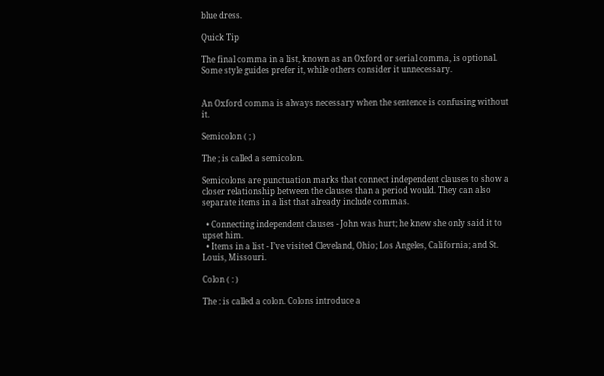blue dress.

Quick Tip

The final comma in a list, known as an Oxford or serial comma, is optional. Some style guides prefer it, while others consider it unnecessary.


An Oxford comma is always necessary when the sentence is confusing without it.

Semicolon ( ; )

The ; is called a semicolon.

Semicolons are punctuation marks that connect independent clauses to show a closer relationship between the clauses than a period would. They can also separate items in a list that already include commas.

  • Connecting independent clauses - John was hurt; he knew she only said it to upset him.
  • Items in a list - I’ve visited Cleveland, Ohio; Los Angeles, California; and St. Louis, Missouri.

Colon ( : )

The : is called a colon. Colons introduce a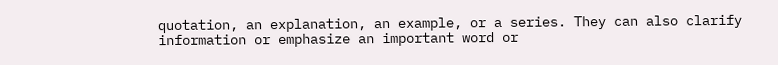quotation, an explanation, an example, or a series. They can also clarify information or emphasize an important word or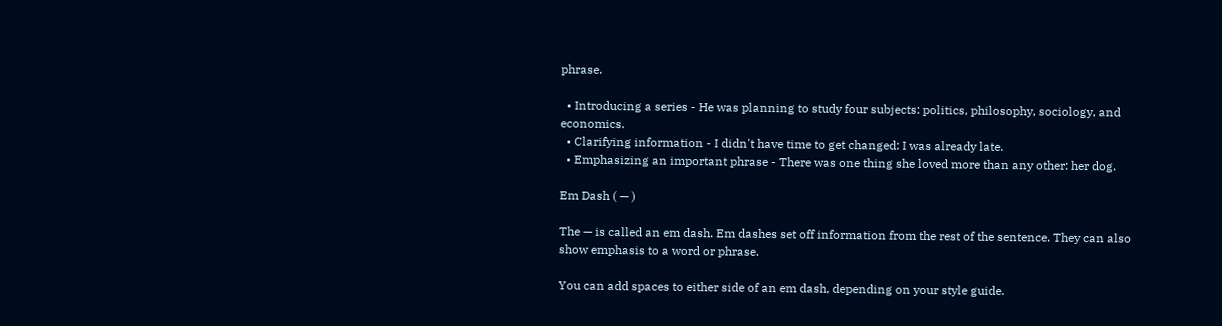phrase.

  • Introducing a series - He was planning to study four subjects: politics, philosophy, sociology, and economics.
  • Clarifying information - I didn't have time to get changed: I was already late.
  • Emphasizing an important phrase - There was one thing she loved more than any other: her dog.

Em Dash ( — )

The — is called an em dash. Em dashes set off information from the rest of the sentence. They can also show emphasis to a word or phrase.

You can add spaces to either side of an em dash, depending on your style guide.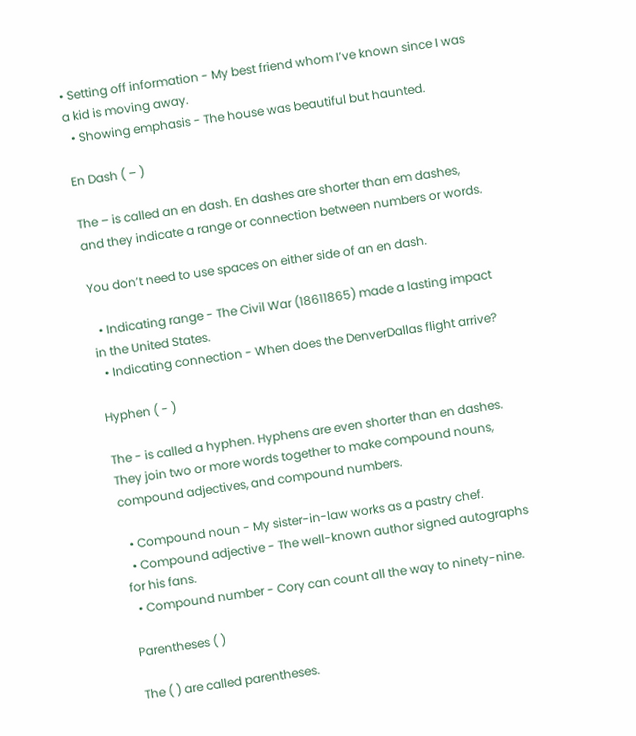• Setting off information - My best friend whom I’ve known since I was a kid is moving away.
  • Showing emphasis - The house was beautiful but haunted.

En Dash ( – )

The – is called an en dash. En dashes are shorter than em dashes, and they indicate a range or connection between numbers or words.

You don’t need to use spaces on either side of an en dash.

  • Indicating range - The Civil War (18611865) made a lasting impact in the United States.
  • Indicating connection - When does the DenverDallas flight arrive?

Hyphen ( - )

The - is called a hyphen. Hyphens are even shorter than en dashes. They join two or more words together to make compound nouns, compound adjectives, and compound numbers.

  • Compound noun - My sister-in-law works as a pastry chef.
  • Compound adjective - The well-known author signed autographs for his fans.
  • Compound number - Cory can count all the way to ninety-nine.

Parentheses ( )

The ( ) are called parentheses.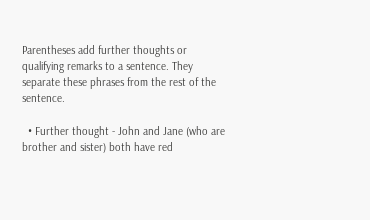Parentheses add further thoughts or qualifying remarks to a sentence. They separate these phrases from the rest of the sentence.

  • Further thought - John and Jane (who are brother and sister) both have red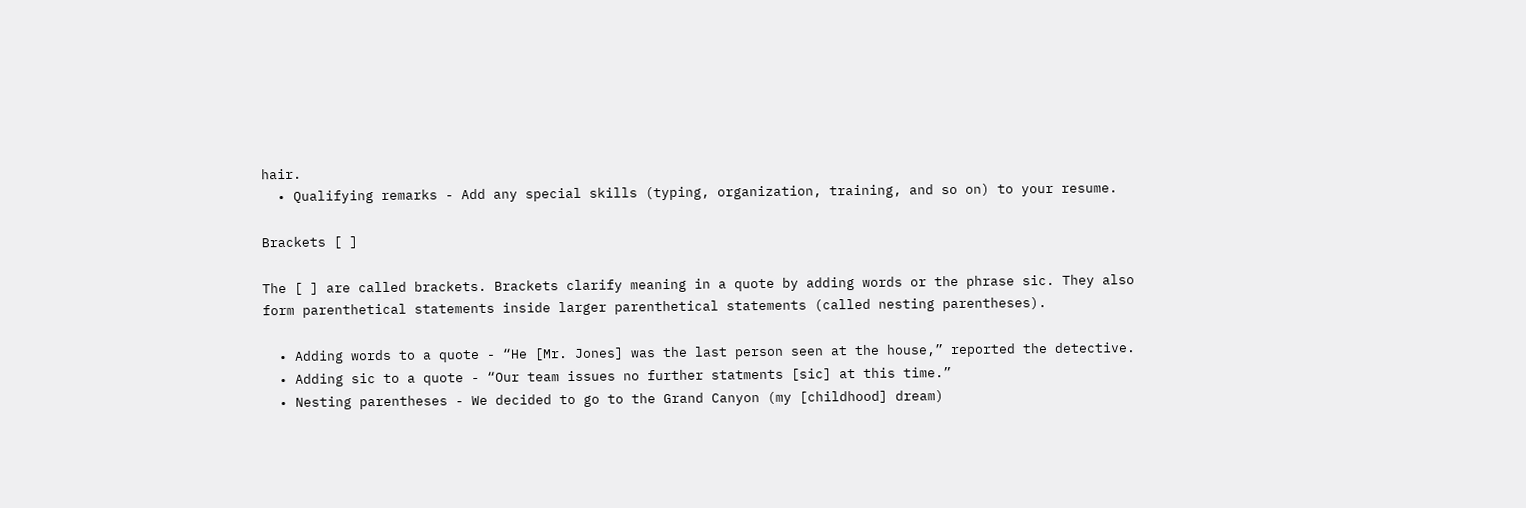hair.
  • Qualifying remarks - Add any special skills (typing, organization, training, and so on) to your resume.

Brackets [ ]

The [ ] are called brackets. Brackets clarify meaning in a quote by adding words or the phrase sic. They also form parenthetical statements inside larger parenthetical statements (called nesting parentheses).

  • Adding words to a quote - “He [Mr. Jones] was the last person seen at the house,” reported the detective.
  • Adding sic to a quote - “Our team issues no further statments [sic] at this time.”
  • Nesting parentheses - We decided to go to the Grand Canyon (my [childhood] dream)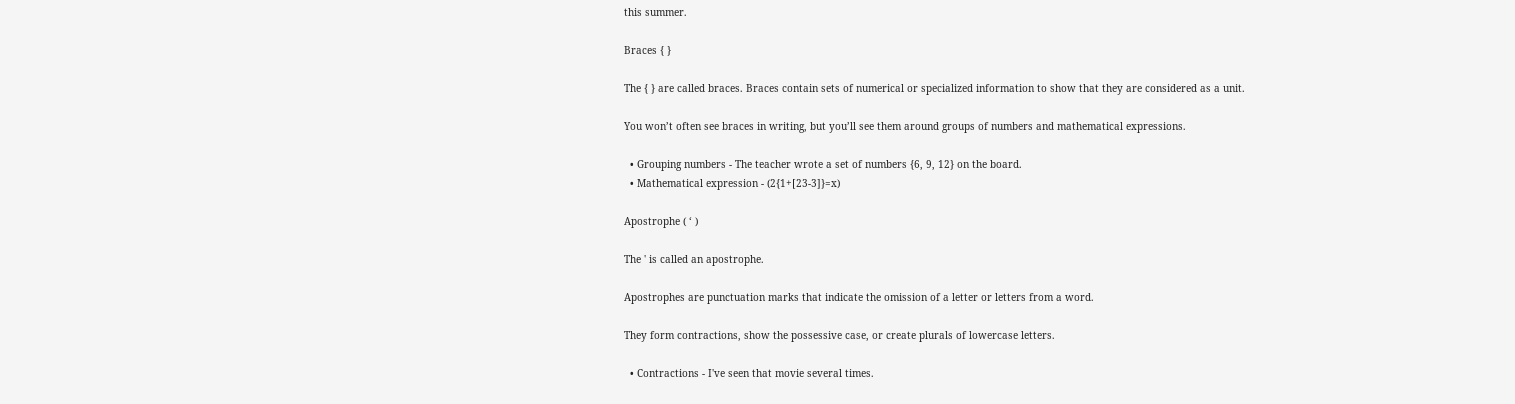this summer.

Braces { }

The { } are called braces. Braces contain sets of numerical or specialized information to show that they are considered as a unit.

You won’t often see braces in writing, but you’ll see them around groups of numbers and mathematical expressions.

  • Grouping numbers - The teacher wrote a set of numbers {6, 9, 12} on the board.
  • Mathematical expression - (2{1+[23-3]}=x)

Apostrophe ( ‘ )

The ' is called an apostrophe.

Apostrophes are punctuation marks that indicate the omission of a letter or letters from a word.

They form contractions, show the possessive case, or create plurals of lowercase letters.

  • Contractions - I've seen that movie several times.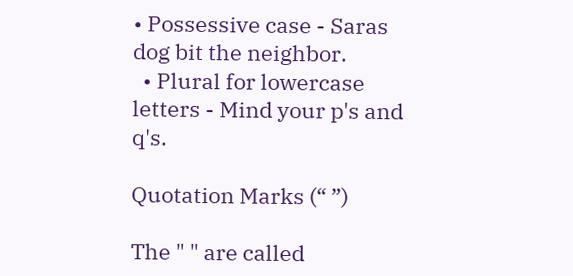• Possessive case - Saras dog bit the neighbor.
  • Plural for lowercase letters - Mind your p's and q's.

Quotation Marks (“ ”)

The " " are called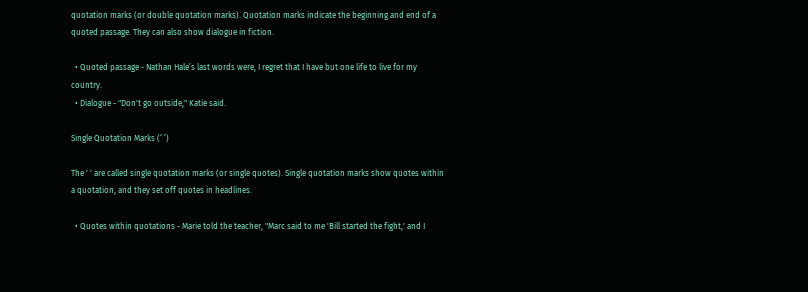quotation marks (or double quotation marks). Quotation marks indicate the beginning and end of a quoted passage. They can also show dialogue in fiction.

  • Quoted passage - Nathan Hale’s last words were, I regret that I have but one life to live for my country.
  • Dialogue - "Don't go outside," Katie said.

Single Quotation Marks (‘ ’)

The ' ' are called single quotation marks (or single quotes). Single quotation marks show quotes within a quotation, and they set off quotes in headlines.

  • Quotes within quotations - Marie told the teacher, "Marc said to me 'Bill started the fight,' and I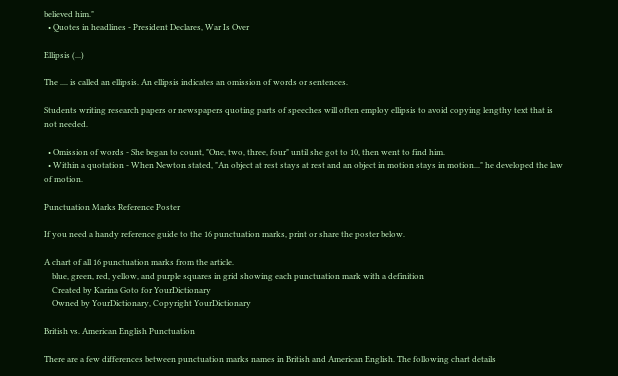believed him."
  • Quotes in headlines - President Declares, War Is Over

Ellipsis (...)

The .... is called an ellipsis. An ellipsis indicates an omission of words or sentences.

Students writing research papers or newspapers quoting parts of speeches will often employ ellipsis to avoid copying lengthy text that is not needed.

  • Omission of words - She began to count, "One, two, three, four" until she got to 10, then went to find him.
  • Within a quotation - When Newton stated, "An object at rest stays at rest and an object in motion stays in motion..." he developed the law of motion.

Punctuation Marks Reference Poster

If you need a handy reference guide to the 16 punctuation marks, print or share the poster below.

A chart of all 16 punctuation marks from the article.
    blue, green, red, yellow, and purple squares in grid showing each punctuation mark with a definition
    Created by Karina Goto for YourDictionary
    Owned by YourDictionary, Copyright YourDictionary

British vs. American English Punctuation

There are a few differences between punctuation marks names in British and American English. The following chart details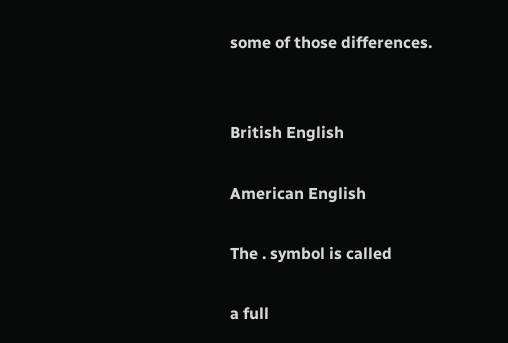some of those differences.


British English

American English

The . symbol is called

a full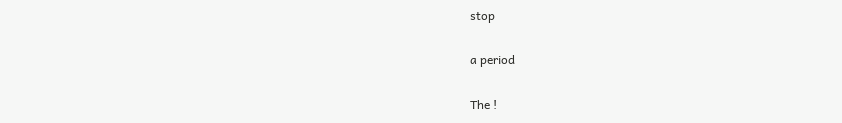stop

a period

The !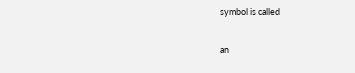symbol is called

an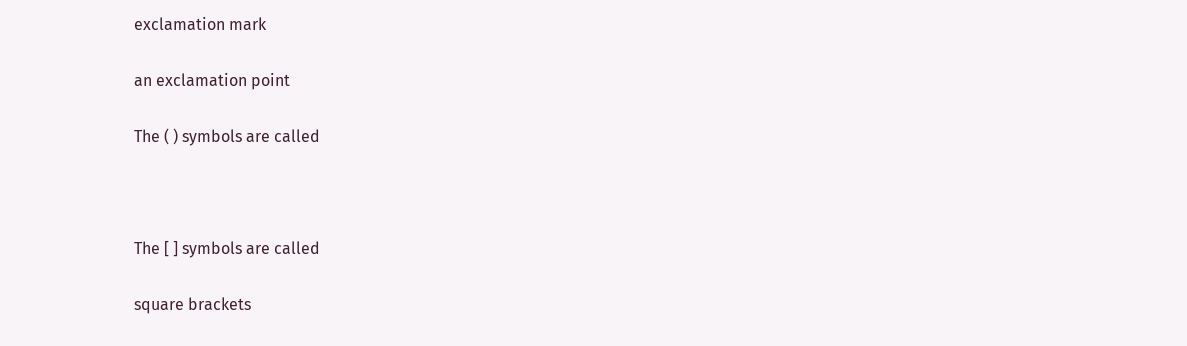exclamation mark

an exclamation point

The ( ) symbols are called



The [ ] symbols are called

square brackets